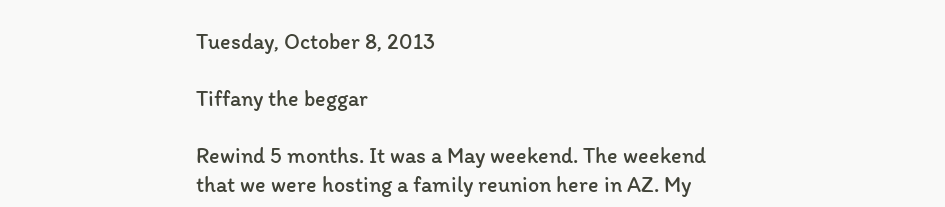Tuesday, October 8, 2013

Tiffany the beggar

Rewind 5 months. It was a May weekend. The weekend that we were hosting a family reunion here in AZ. My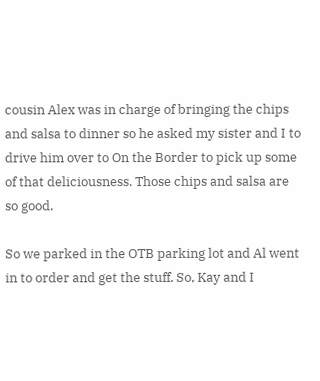cousin Alex was in charge of bringing the chips and salsa to dinner so he asked my sister and I to drive him over to On the Border to pick up some of that deliciousness. Those chips and salsa are so good.

So we parked in the OTB parking lot and Al went in to order and get the stuff. So, Kay and I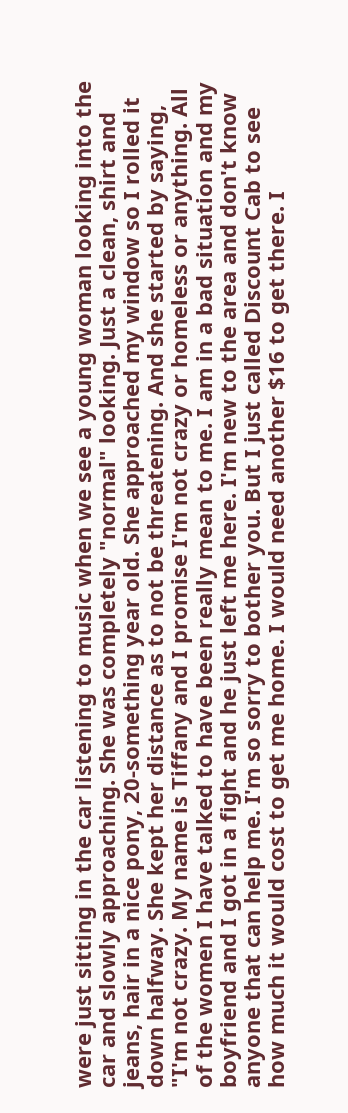were just sitting in the car listening to music when we see a young woman looking into the car and slowly approaching. She was completely "normal" looking. Just a clean, shirt and jeans, hair in a nice pony, 20-something year old. She approached my window so I rolled it down halfway. She kept her distance as to not be threatening. And she started by saying, "I'm not crazy. My name is Tiffany and I promise I'm not crazy or homeless or anything. All of the women I have talked to have been really mean to me. I am in a bad situation and my boyfriend and I got in a fight and he just left me here. I'm new to the area and don't know anyone that can help me. I'm so sorry to bother you. But I just called Discount Cab to see how much it would cost to get me home. I would need another $16 to get there. I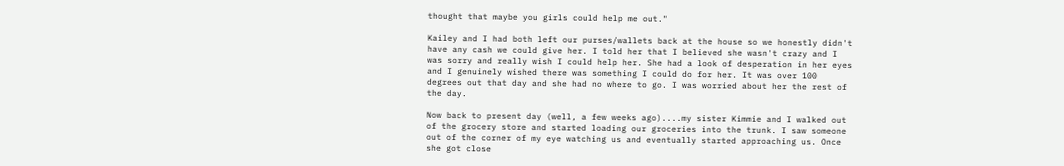thought that maybe you girls could help me out."

Kailey and I had both left our purses/wallets back at the house so we honestly didn't have any cash we could give her. I told her that I believed she wasn't crazy and I was sorry and really wish I could help her. She had a look of desperation in her eyes and I genuinely wished there was something I could do for her. It was over 100 degrees out that day and she had no where to go. I was worried about her the rest of the day.

Now back to present day (well, a few weeks ago)....my sister Kimmie and I walked out of the grocery store and started loading our groceries into the trunk. I saw someone out of the corner of my eye watching us and eventually started approaching us. Once she got close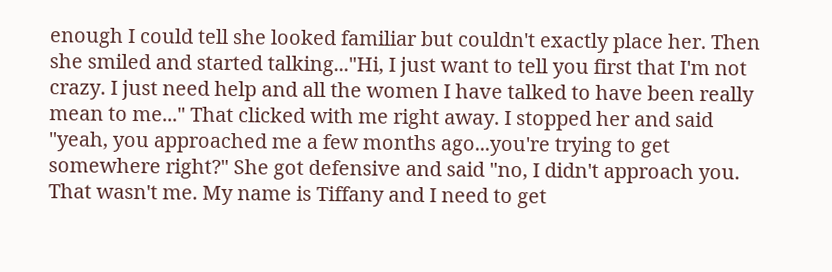enough I could tell she looked familiar but couldn't exactly place her. Then she smiled and started talking..."Hi, I just want to tell you first that I'm not crazy. I just need help and all the women I have talked to have been really mean to me..." That clicked with me right away. I stopped her and said "yeah, you approached me a few months ago...you're trying to get somewhere right?" She got defensive and said "no, I didn't approach you. That wasn't me. My name is Tiffany and I need to get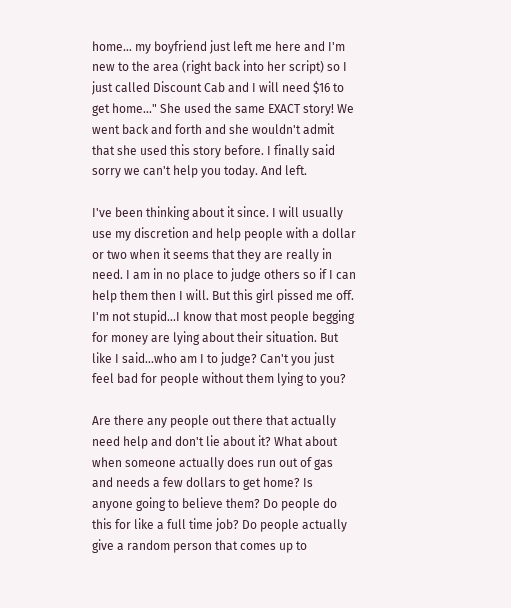home... my boyfriend just left me here and I'm new to the area (right back into her script) so I just called Discount Cab and I will need $16 to get home..." She used the same EXACT story! We went back and forth and she wouldn't admit that she used this story before. I finally said sorry we can't help you today. And left.

I've been thinking about it since. I will usually use my discretion and help people with a dollar or two when it seems that they are really in need. I am in no place to judge others so if I can help them then I will. But this girl pissed me off. I'm not stupid...I know that most people begging for money are lying about their situation. But like I said...who am I to judge? Can't you just feel bad for people without them lying to you?

Are there any people out there that actually need help and don't lie about it? What about when someone actually does run out of gas and needs a few dollars to get home? Is anyone going to believe them? Do people do this for like a full time job? Do people actually give a random person that comes up to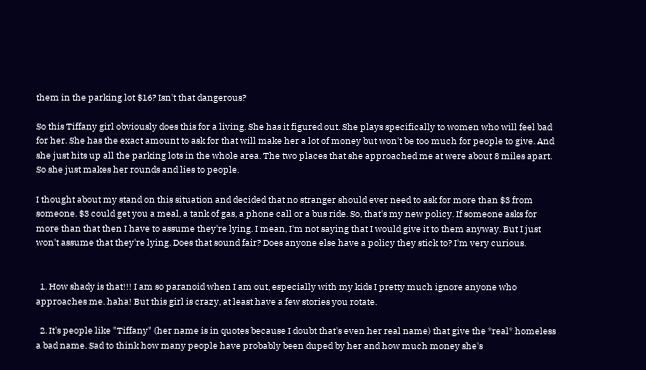them in the parking lot $16? Isn't that dangerous?

So this Tiffany girl obviously does this for a living. She has it figured out. She plays specifically to women who will feel bad for her. She has the exact amount to ask for that will make her a lot of money but won't be too much for people to give. And she just hits up all the parking lots in the whole area. The two places that she approached me at were about 8 miles apart. So she just makes her rounds and lies to people.

I thought about my stand on this situation and decided that no stranger should ever need to ask for more than $3 from someone. $3 could get you a meal, a tank of gas, a phone call or a bus ride. So, that's my new policy. If someone asks for more than that then I have to assume they're lying. I mean, I'm not saying that I would give it to them anyway. But I just won't assume that they're lying. Does that sound fair? Does anyone else have a policy they stick to? I'm very curious.


  1. How shady is that!!! I am so paranoid when I am out, especially with my kids I pretty much ignore anyone who approaches me. haha! But this girl is crazy, at least have a few stories you rotate.

  2. It's people like "Tiffany" (her name is in quotes because I doubt that's even her real name) that give the *real* homeless a bad name. Sad to think how many people have probably been duped by her and how much money she's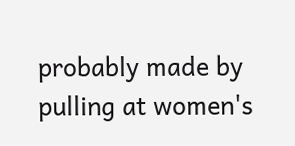probably made by pulling at women's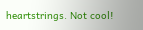heartstrings. Not cool!